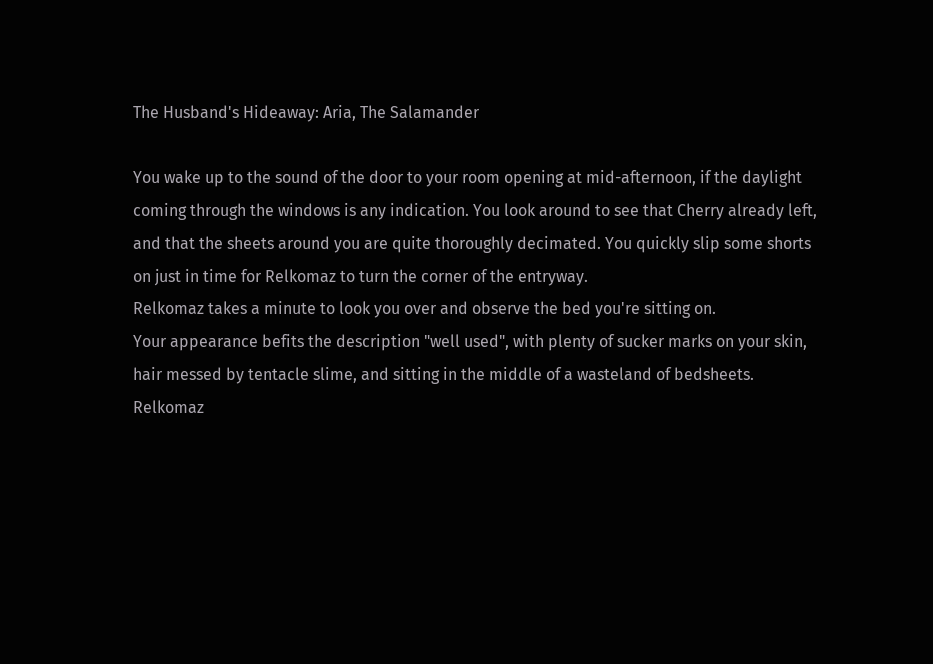The Husband's Hideaway: Aria, The Salamander

You wake up to the sound of the door to your room opening at mid-afternoon, if the daylight coming through the windows is any indication. You look around to see that Cherry already left, and that the sheets around you are quite thoroughly decimated. You quickly slip some shorts on just in time for Relkomaz to turn the corner of the entryway.
Relkomaz takes a minute to look you over and observe the bed you're sitting on.
Your appearance befits the description "well used", with plenty of sucker marks on your skin, hair messed by tentacle slime, and sitting in the middle of a wasteland of bedsheets.
Relkomaz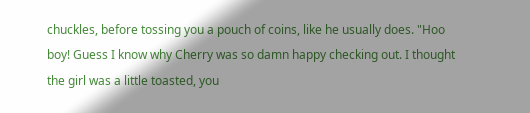chuckles, before tossing you a pouch of coins, like he usually does. "Hoo boy! Guess I know why Cherry was so damn happy checking out. I thought the girl was a little toasted, you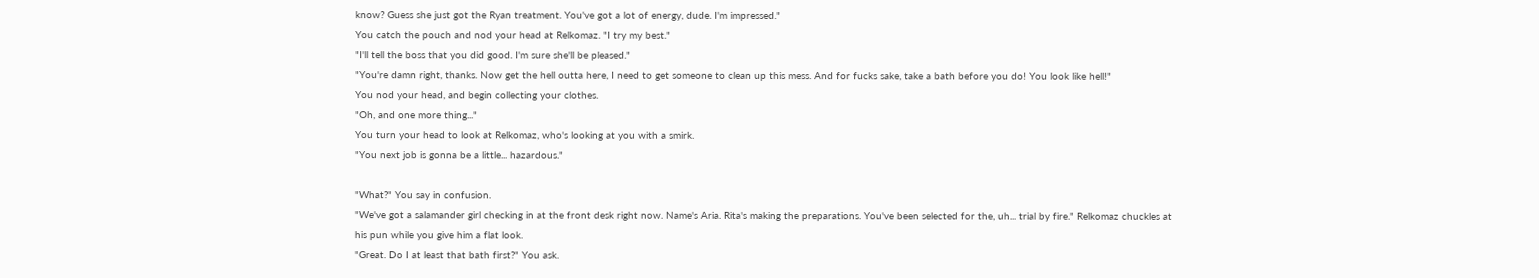know? Guess she just got the Ryan treatment. You've got a lot of energy, dude. I'm impressed."
You catch the pouch and nod your head at Relkomaz. "I try my best."
"I'll tell the boss that you did good. I'm sure she'll be pleased."
"You're damn right, thanks. Now get the hell outta here, I need to get someone to clean up this mess. And for fucks sake, take a bath before you do! You look like hell!"
You nod your head, and begin collecting your clothes.
"Oh, and one more thing..."
You turn your head to look at Relkomaz, who's looking at you with a smirk.
"You next job is gonna be a little... hazardous."

"What?" You say in confusion.
"We've got a salamander girl checking in at the front desk right now. Name's Aria. Rita's making the preparations. You've been selected for the, uh... trial by fire." Relkomaz chuckles at his pun while you give him a flat look.
"Great. Do I at least that bath first?" You ask.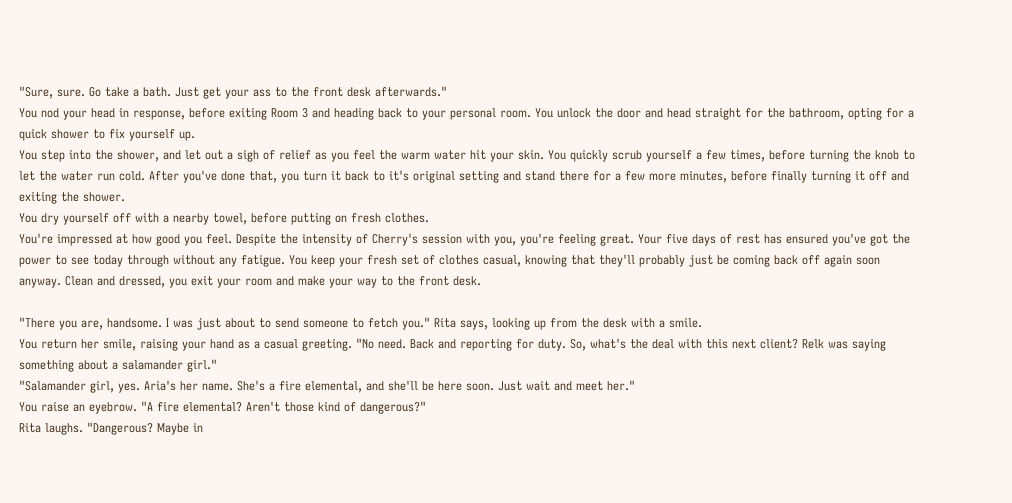"Sure, sure. Go take a bath. Just get your ass to the front desk afterwards."
You nod your head in response, before exiting Room 3 and heading back to your personal room. You unlock the door and head straight for the bathroom, opting for a quick shower to fix yourself up.
You step into the shower, and let out a sigh of relief as you feel the warm water hit your skin. You quickly scrub yourself a few times, before turning the knob to let the water run cold. After you've done that, you turn it back to it's original setting and stand there for a few more minutes, before finally turning it off and exiting the shower.
You dry yourself off with a nearby towel, before putting on fresh clothes.
You're impressed at how good you feel. Despite the intensity of Cherry's session with you, you're feeling great. Your five days of rest has ensured you've got the power to see today through without any fatigue. You keep your fresh set of clothes casual, knowing that they'll probably just be coming back off again soon anyway. Clean and dressed, you exit your room and make your way to the front desk.

"There you are, handsome. I was just about to send someone to fetch you." Rita says, looking up from the desk with a smile.
You return her smile, raising your hand as a casual greeting. "No need. Back and reporting for duty. So, what's the deal with this next client? Relk was saying something about a salamander girl."
"Salamander girl, yes. Aria's her name. She's a fire elemental, and she'll be here soon. Just wait and meet her."
You raise an eyebrow. "A fire elemental? Aren't those kind of dangerous?"
Rita laughs. "Dangerous? Maybe in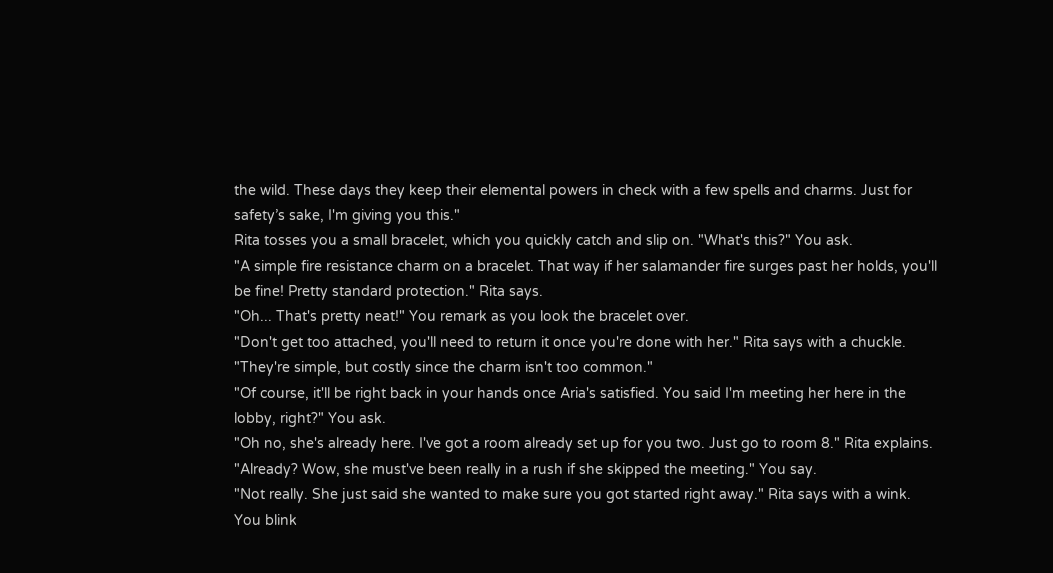the wild. These days they keep their elemental powers in check with a few spells and charms. Just for safety’s sake, I'm giving you this."
Rita tosses you a small bracelet, which you quickly catch and slip on. "What's this?" You ask.
"A simple fire resistance charm on a bracelet. That way if her salamander fire surges past her holds, you'll be fine! Pretty standard protection." Rita says.
"Oh... That's pretty neat!" You remark as you look the bracelet over.
"Don't get too attached, you'll need to return it once you're done with her." Rita says with a chuckle. "They're simple, but costly since the charm isn't too common."
"Of course, it'll be right back in your hands once Aria's satisfied. You said I'm meeting her here in the lobby, right?" You ask.
"Oh no, she's already here. I've got a room already set up for you two. Just go to room 8." Rita explains.
"Already? Wow, she must've been really in a rush if she skipped the meeting." You say.
"Not really. She just said she wanted to make sure you got started right away." Rita says with a wink.
You blink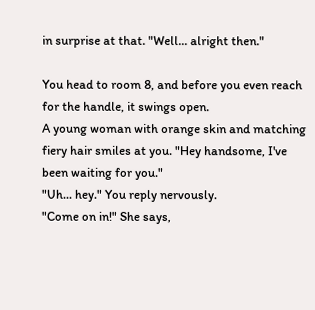in surprise at that. "Well... alright then."

You head to room 8, and before you even reach for the handle, it swings open.
A young woman with orange skin and matching fiery hair smiles at you. "Hey handsome, I've been waiting for you."
"Uh... hey." You reply nervously.
"Come on in!" She says,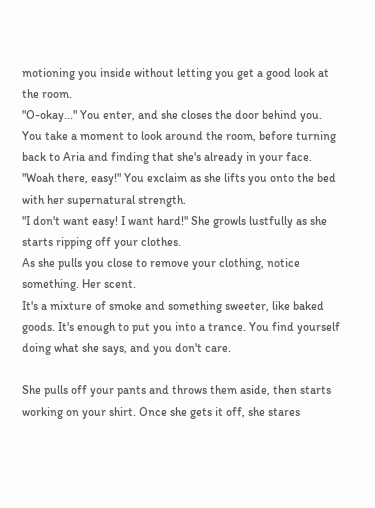motioning you inside without letting you get a good look at the room.
"O-okay..." You enter, and she closes the door behind you.
You take a moment to look around the room, before turning back to Aria and finding that she's already in your face.
"Woah there, easy!" You exclaim as she lifts you onto the bed with her supernatural strength.
"I don't want easy! I want hard!" She growls lustfully as she starts ripping off your clothes.
As she pulls you close to remove your clothing, notice something. Her scent.
It's a mixture of smoke and something sweeter, like baked goods. It's enough to put you into a trance. You find yourself doing what she says, and you don't care.

She pulls off your pants and throws them aside, then starts working on your shirt. Once she gets it off, she stares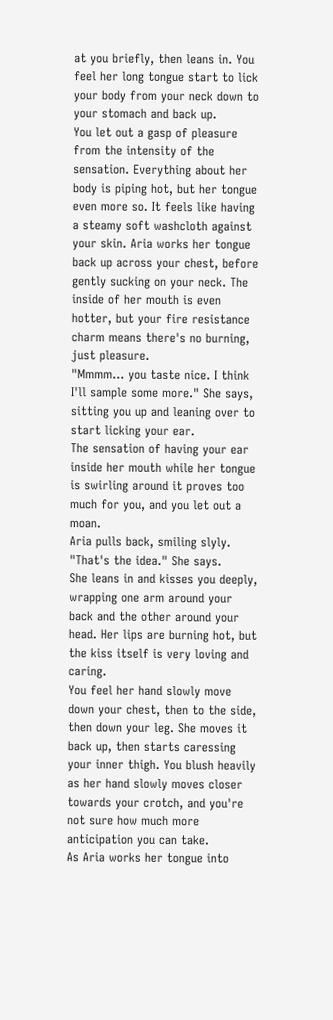at you briefly, then leans in. You feel her long tongue start to lick your body from your neck down to your stomach and back up.
You let out a gasp of pleasure from the intensity of the sensation. Everything about her body is piping hot, but her tongue even more so. It feels like having a steamy soft washcloth against your skin. Aria works her tongue back up across your chest, before gently sucking on your neck. The inside of her mouth is even hotter, but your fire resistance charm means there's no burning, just pleasure.
"Mmmm... you taste nice. I think I'll sample some more." She says, sitting you up and leaning over to start licking your ear.
The sensation of having your ear inside her mouth while her tongue is swirling around it proves too much for you, and you let out a moan.
Aria pulls back, smiling slyly. "That's the idea." She says.
She leans in and kisses you deeply, wrapping one arm around your back and the other around your head. Her lips are burning hot, but the kiss itself is very loving and caring.
You feel her hand slowly move down your chest, then to the side, then down your leg. She moves it back up, then starts caressing your inner thigh. You blush heavily as her hand slowly moves closer towards your crotch, and you're not sure how much more anticipation you can take.
As Aria works her tongue into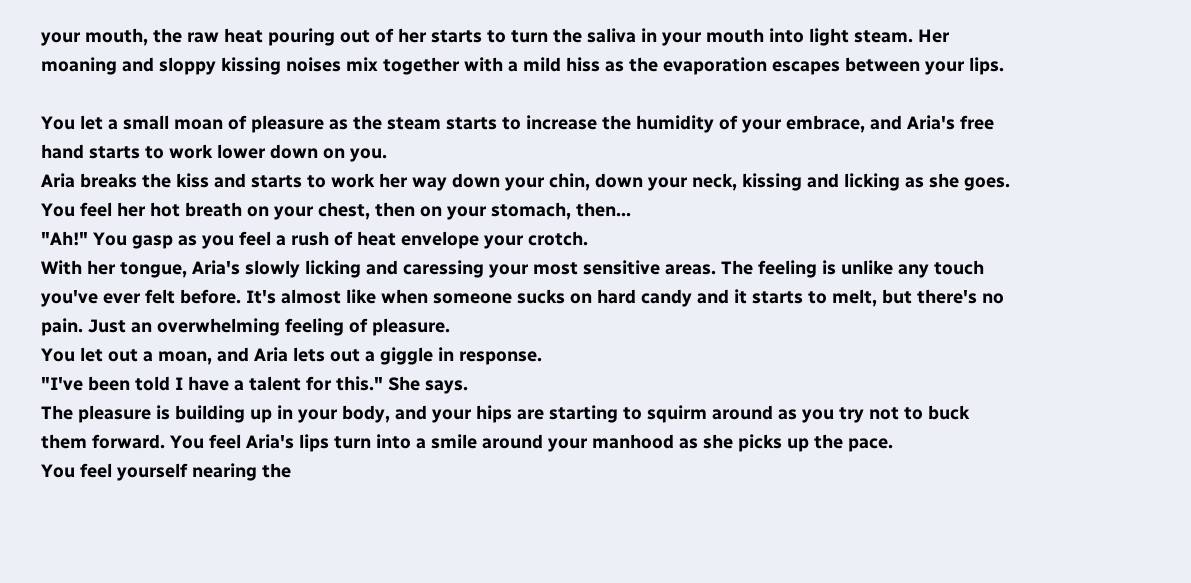your mouth, the raw heat pouring out of her starts to turn the saliva in your mouth into light steam. Her moaning and sloppy kissing noises mix together with a mild hiss as the evaporation escapes between your lips.

You let a small moan of pleasure as the steam starts to increase the humidity of your embrace, and Aria's free hand starts to work lower down on you.
Aria breaks the kiss and starts to work her way down your chin, down your neck, kissing and licking as she goes.
You feel her hot breath on your chest, then on your stomach, then...
"Ah!" You gasp as you feel a rush of heat envelope your crotch.
With her tongue, Aria's slowly licking and caressing your most sensitive areas. The feeling is unlike any touch you've ever felt before. It's almost like when someone sucks on hard candy and it starts to melt, but there's no pain. Just an overwhelming feeling of pleasure.
You let out a moan, and Aria lets out a giggle in response.
"I've been told I have a talent for this." She says.
The pleasure is building up in your body, and your hips are starting to squirm around as you try not to buck them forward. You feel Aria's lips turn into a smile around your manhood as she picks up the pace.
You feel yourself nearing the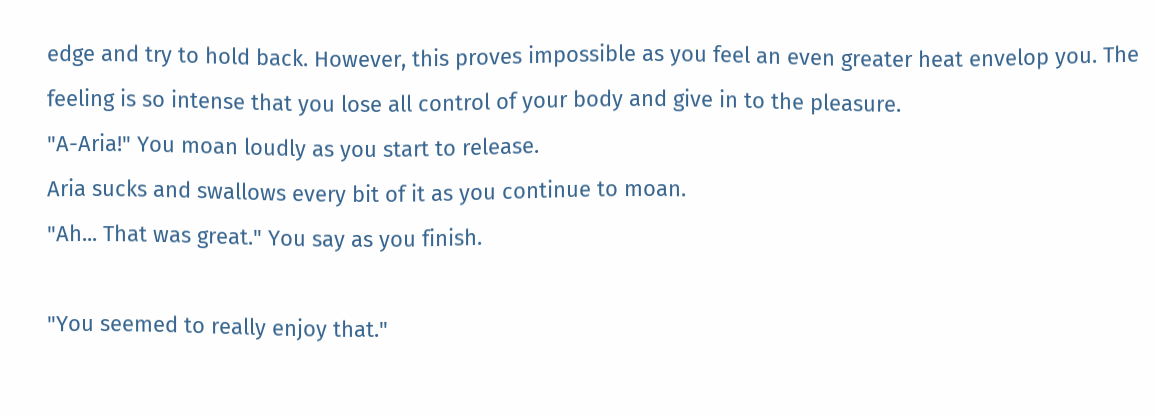edge and try to hold back. However, this proves impossible as you feel an even greater heat envelop you. The feeling is so intense that you lose all control of your body and give in to the pleasure.
"A-Aria!" You moan loudly as you start to release.
Aria sucks and swallows every bit of it as you continue to moan.
"Ah... That was great." You say as you finish.

"You seemed to really enjoy that."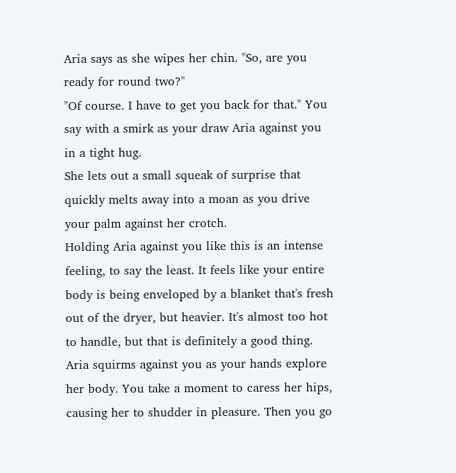Aria says as she wipes her chin. "So, are you ready for round two?"
"Of course. I have to get you back for that." You say with a smirk as your draw Aria against you in a tight hug.
She lets out a small squeak of surprise that quickly melts away into a moan as you drive your palm against her crotch.
Holding Aria against you like this is an intense feeling, to say the least. It feels like your entire body is being enveloped by a blanket that's fresh out of the dryer, but heavier. It's almost too hot to handle, but that is definitely a good thing.
Aria squirms against you as your hands explore her body. You take a moment to caress her hips, causing her to shudder in pleasure. Then you go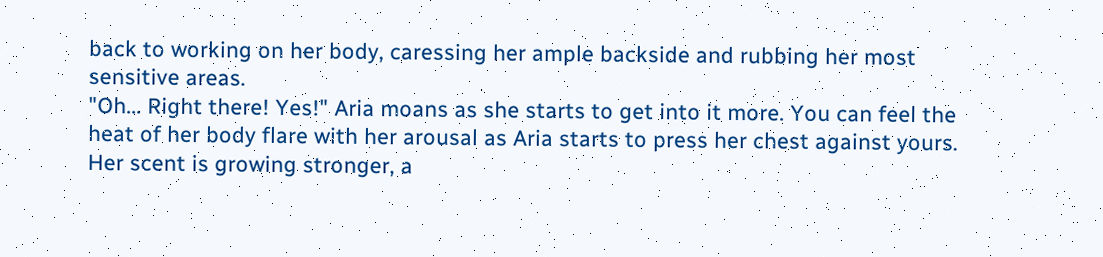back to working on her body, caressing her ample backside and rubbing her most sensitive areas.
"Oh... Right there! Yes!" Aria moans as she starts to get into it more. You can feel the heat of her body flare with her arousal as Aria starts to press her chest against yours.
Her scent is growing stronger, a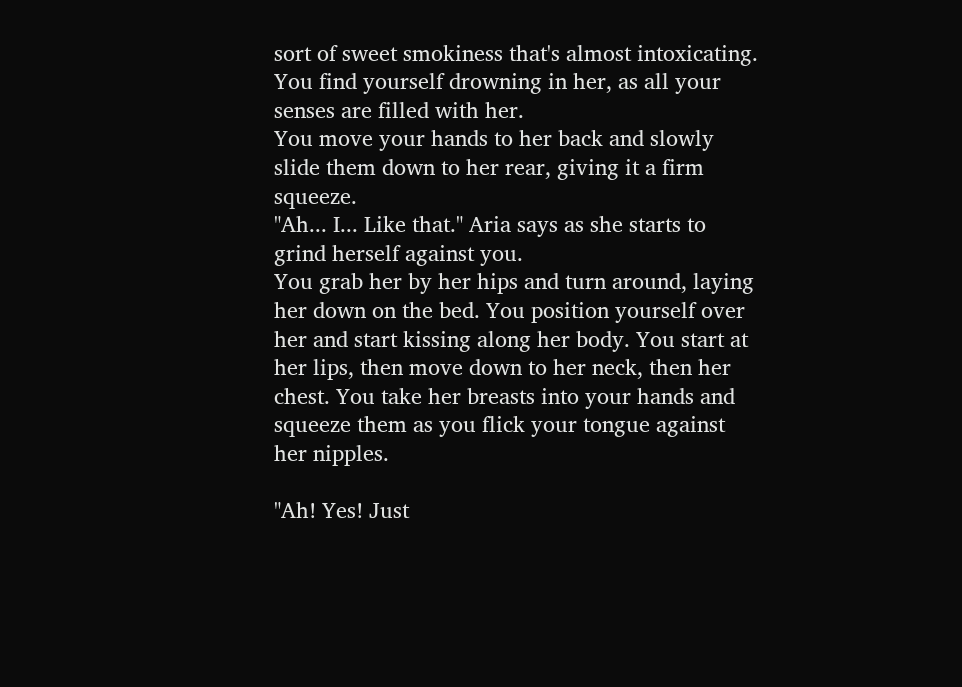sort of sweet smokiness that's almost intoxicating. You find yourself drowning in her, as all your senses are filled with her.
You move your hands to her back and slowly slide them down to her rear, giving it a firm squeeze.
"Ah... I... Like that." Aria says as she starts to grind herself against you.
You grab her by her hips and turn around, laying her down on the bed. You position yourself over her and start kissing along her body. You start at her lips, then move down to her neck, then her chest. You take her breasts into your hands and squeeze them as you flick your tongue against her nipples.

"Ah! Yes! Just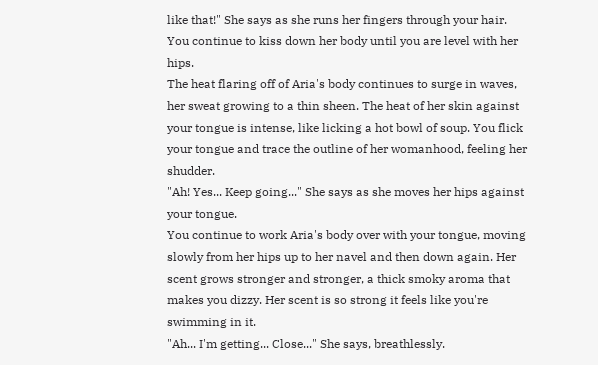like that!" She says as she runs her fingers through your hair.
You continue to kiss down her body until you are level with her hips.
The heat flaring off of Aria's body continues to surge in waves, her sweat growing to a thin sheen. The heat of her skin against your tongue is intense, like licking a hot bowl of soup. You flick your tongue and trace the outline of her womanhood, feeling her shudder.
"Ah! Yes... Keep going..." She says as she moves her hips against your tongue.
You continue to work Aria's body over with your tongue, moving slowly from her hips up to her navel and then down again. Her scent grows stronger and stronger, a thick smoky aroma that makes you dizzy. Her scent is so strong it feels like you're swimming in it.
"Ah... I'm getting... Close..." She says, breathlessly.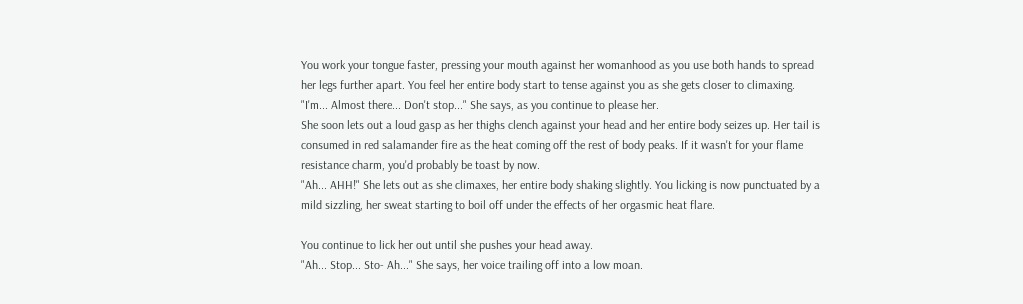You work your tongue faster, pressing your mouth against her womanhood as you use both hands to spread her legs further apart. You feel her entire body start to tense against you as she gets closer to climaxing.
"I'm... Almost there... Don't stop..." She says, as you continue to please her.
She soon lets out a loud gasp as her thighs clench against your head and her entire body seizes up. Her tail is consumed in red salamander fire as the heat coming off the rest of body peaks. If it wasn't for your flame resistance charm, you'd probably be toast by now.
"Ah... AHH!" She lets out as she climaxes, her entire body shaking slightly. You licking is now punctuated by a mild sizzling, her sweat starting to boil off under the effects of her orgasmic heat flare.

You continue to lick her out until she pushes your head away.
"Ah... Stop... Sto- Ah..." She says, her voice trailing off into a low moan.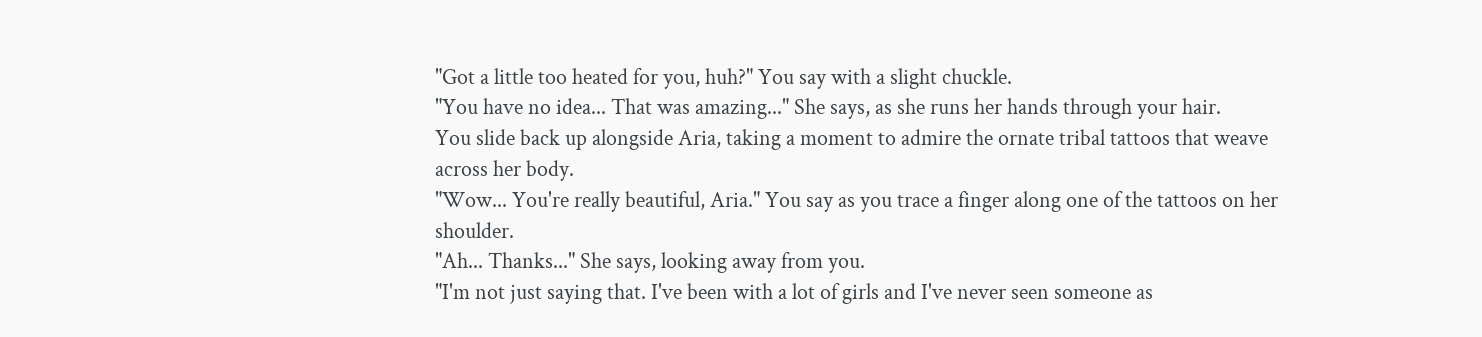"Got a little too heated for you, huh?" You say with a slight chuckle.
"You have no idea... That was amazing..." She says, as she runs her hands through your hair.
You slide back up alongside Aria, taking a moment to admire the ornate tribal tattoos that weave across her body.
"Wow... You're really beautiful, Aria." You say as you trace a finger along one of the tattoos on her shoulder.
"Ah... Thanks..." She says, looking away from you.
"I'm not just saying that. I've been with a lot of girls and I've never seen someone as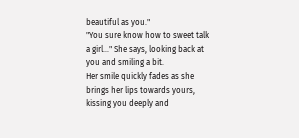beautiful as you."
"You sure know how to sweet talk a girl..." She says, looking back at you and smiling a bit.
Her smile quickly fades as she brings her lips towards yours, kissing you deeply and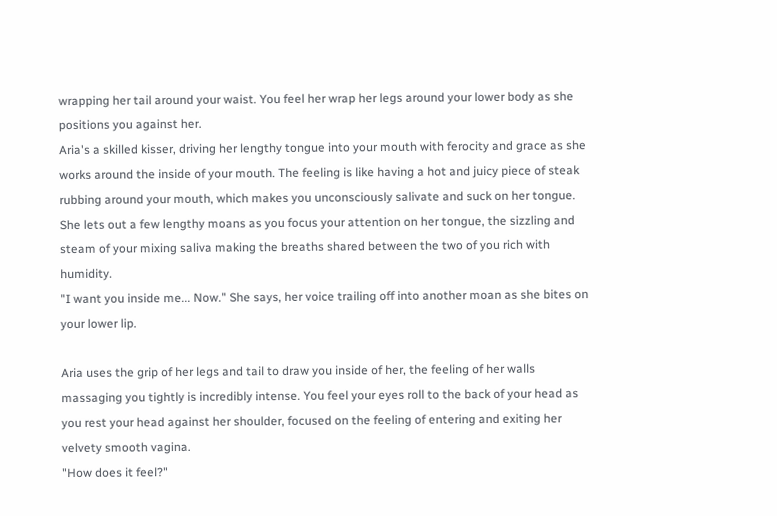wrapping her tail around your waist. You feel her wrap her legs around your lower body as she positions you against her.
Aria's a skilled kisser, driving her lengthy tongue into your mouth with ferocity and grace as she works around the inside of your mouth. The feeling is like having a hot and juicy piece of steak rubbing around your mouth, which makes you unconsciously salivate and suck on her tongue. She lets out a few lengthy moans as you focus your attention on her tongue, the sizzling and steam of your mixing saliva making the breaths shared between the two of you rich with humidity.
"I want you inside me... Now." She says, her voice trailing off into another moan as she bites on your lower lip.

Aria uses the grip of her legs and tail to draw you inside of her, the feeling of her walls massaging you tightly is incredibly intense. You feel your eyes roll to the back of your head as you rest your head against her shoulder, focused on the feeling of entering and exiting her velvety smooth vagina.
"How does it feel?"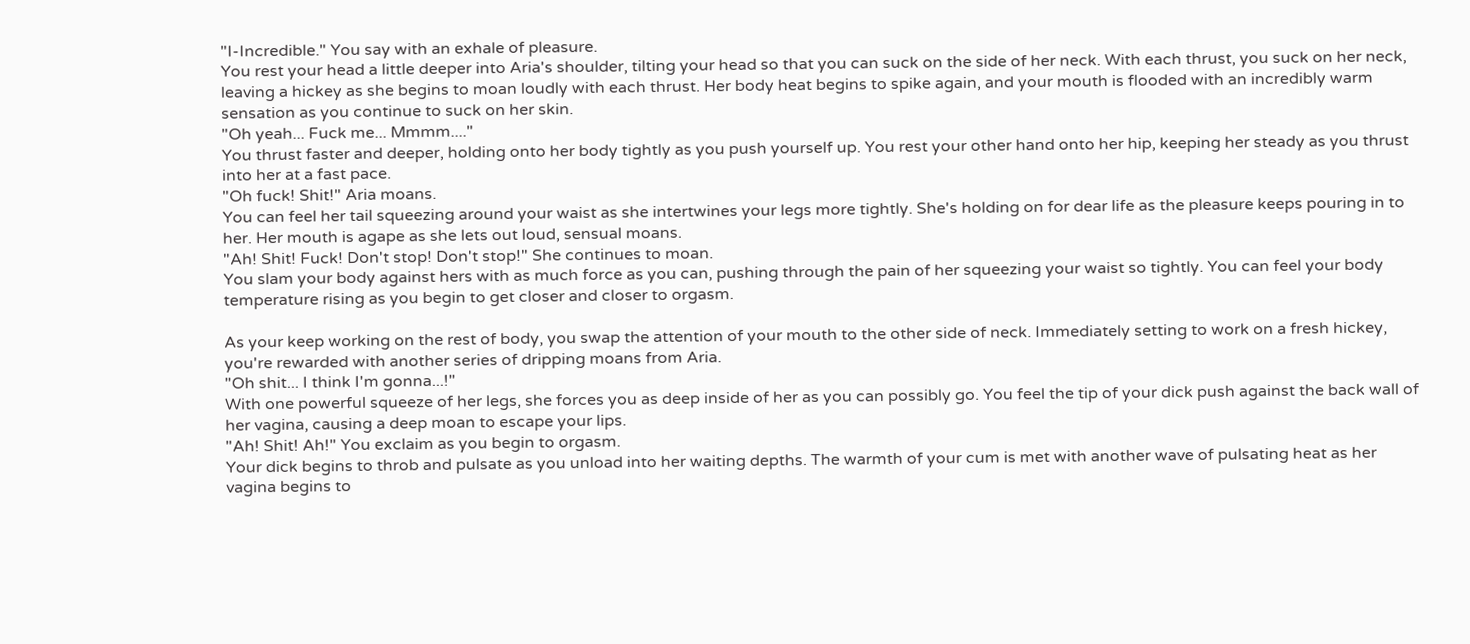"I-Incredible." You say with an exhale of pleasure.
You rest your head a little deeper into Aria's shoulder, tilting your head so that you can suck on the side of her neck. With each thrust, you suck on her neck, leaving a hickey as she begins to moan loudly with each thrust. Her body heat begins to spike again, and your mouth is flooded with an incredibly warm sensation as you continue to suck on her skin.
"Oh yeah... Fuck me... Mmmm...."
You thrust faster and deeper, holding onto her body tightly as you push yourself up. You rest your other hand onto her hip, keeping her steady as you thrust into her at a fast pace.
"Oh fuck! Shit!" Aria moans.
You can feel her tail squeezing around your waist as she intertwines your legs more tightly. She's holding on for dear life as the pleasure keeps pouring in to her. Her mouth is agape as she lets out loud, sensual moans.
"Ah! Shit! Fuck! Don't stop! Don't stop!" She continues to moan.
You slam your body against hers with as much force as you can, pushing through the pain of her squeezing your waist so tightly. You can feel your body temperature rising as you begin to get closer and closer to orgasm.

As your keep working on the rest of body, you swap the attention of your mouth to the other side of neck. Immediately setting to work on a fresh hickey, you're rewarded with another series of dripping moans from Aria.
"Oh shit... I think I'm gonna...!"
With one powerful squeeze of her legs, she forces you as deep inside of her as you can possibly go. You feel the tip of your dick push against the back wall of her vagina, causing a deep moan to escape your lips.
"Ah! Shit! Ah!" You exclaim as you begin to orgasm.
Your dick begins to throb and pulsate as you unload into her waiting depths. The warmth of your cum is met with another wave of pulsating heat as her vagina begins to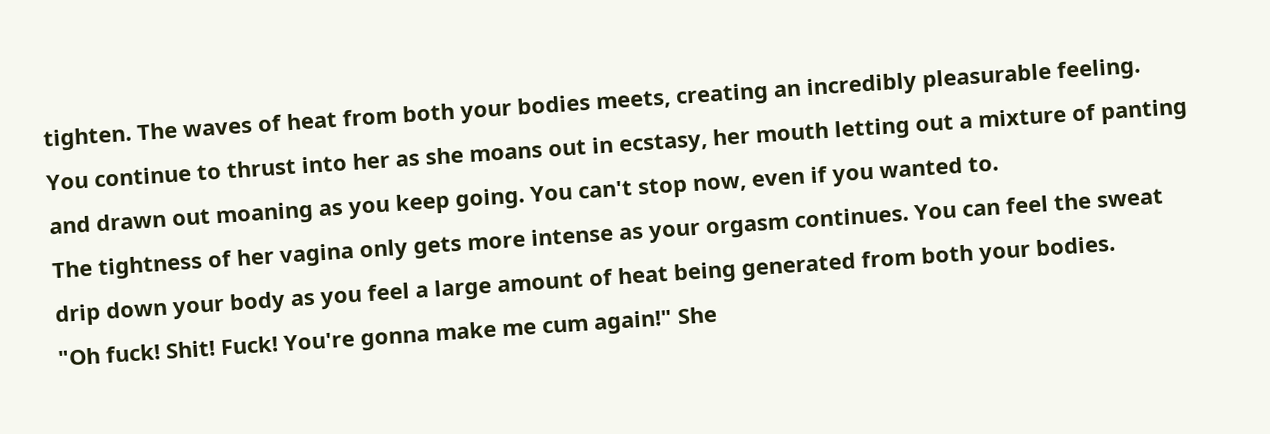tighten. The waves of heat from both your bodies meets, creating an incredibly pleasurable feeling.
You continue to thrust into her as she moans out in ecstasy, her mouth letting out a mixture of panting and drawn out moaning as you keep going. You can't stop now, even if you wanted to.
The tightness of her vagina only gets more intense as your orgasm continues. You can feel the sweat drip down your body as you feel a large amount of heat being generated from both your bodies.
"Oh fuck! Shit! Fuck! You're gonna make me cum again!" She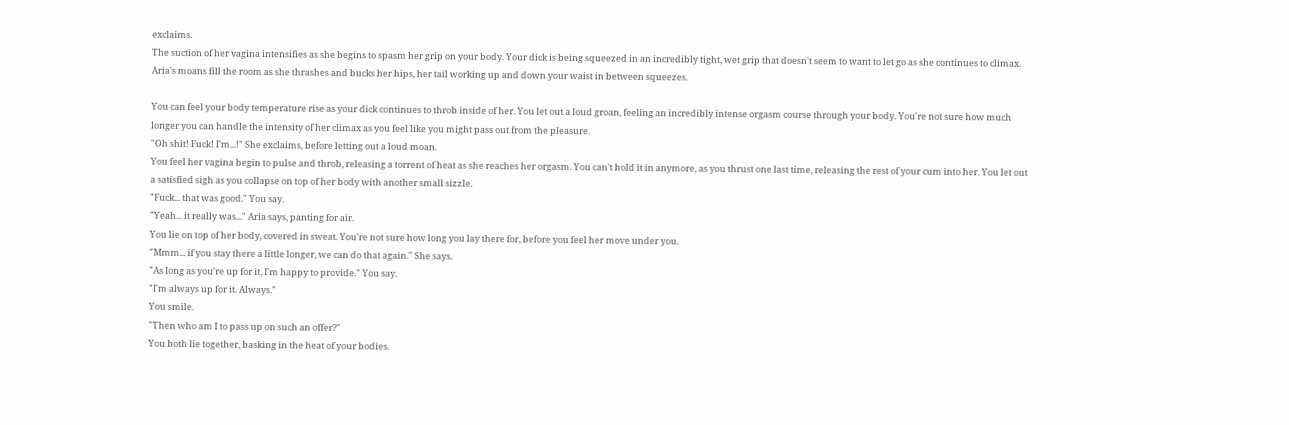exclaims.
The suction of her vagina intensifies as she begins to spasm her grip on your body. Your dick is being squeezed in an incredibly tight, wet grip that doesn't seem to want to let go as she continues to climax. Aria's moans fill the room as she thrashes and bucks her hips, her tail working up and down your waist in between squeezes.

You can feel your body temperature rise as your dick continues to throb inside of her. You let out a loud groan, feeling an incredibly intense orgasm course through your body. You're not sure how much longer you can handle the intensity of her climax as you feel like you might pass out from the pleasure.
"Oh shit! Fuck! I'm...!" She exclaims, before letting out a loud moan.
You feel her vagina begin to pulse and throb, releasing a torrent of heat as she reaches her orgasm. You can't hold it in anymore, as you thrust one last time, releasing the rest of your cum into her. You let out a satisfied sigh as you collapse on top of her body with another small sizzle.
"Fuck... that was good." You say.
"Yeah... it really was..." Aria says, panting for air.
You lie on top of her body, covered in sweat. You're not sure how long you lay there for, before you feel her move under you.
"Mmm... if you stay there a little longer, we can do that again." She says.
"As long as you're up for it, I'm happy to provide." You say.
"I'm always up for it. Always."
You smile.
"Then who am I to pass up on such an offer?"
You both lie together, basking in the heat of your bodies.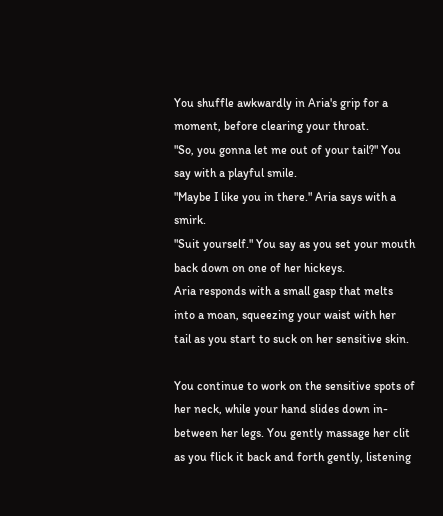You shuffle awkwardly in Aria's grip for a moment, before clearing your throat.
"So, you gonna let me out of your tail?" You say with a playful smile.
"Maybe I like you in there." Aria says with a smirk.
"Suit yourself." You say as you set your mouth back down on one of her hickeys.
Aria responds with a small gasp that melts into a moan, squeezing your waist with her tail as you start to suck on her sensitive skin.

You continue to work on the sensitive spots of her neck, while your hand slides down in-between her legs. You gently massage her clit as you flick it back and forth gently, listening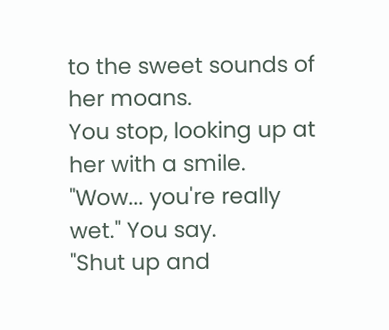to the sweet sounds of her moans.
You stop, looking up at her with a smile.
"Wow... you're really wet." You say.
"Shut up and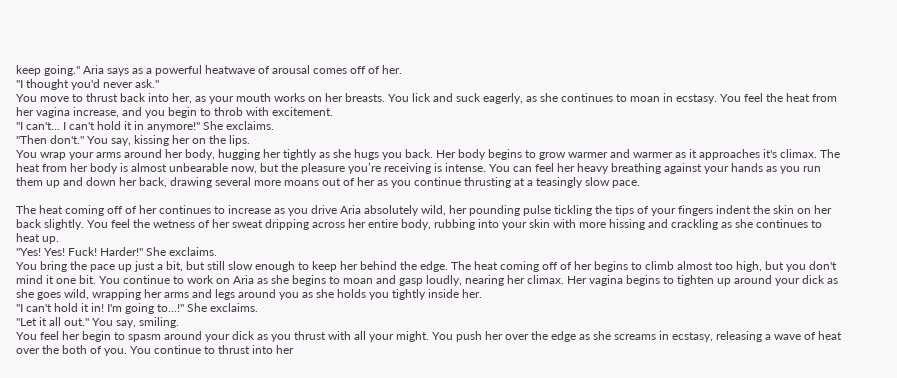keep going." Aria says as a powerful heatwave of arousal comes off of her.
"I thought you'd never ask."
You move to thrust back into her, as your mouth works on her breasts. You lick and suck eagerly, as she continues to moan in ecstasy. You feel the heat from her vagina increase, and you begin to throb with excitement.
"I can't... I can't hold it in anymore!" She exclaims.
"Then don't." You say, kissing her on the lips.
You wrap your arms around her body, hugging her tightly as she hugs you back. Her body begins to grow warmer and warmer as it approaches it's climax. The heat from her body is almost unbearable now, but the pleasure you’re receiving is intense. You can feel her heavy breathing against your hands as you run them up and down her back, drawing several more moans out of her as you continue thrusting at a teasingly slow pace.

The heat coming off of her continues to increase as you drive Aria absolutely wild, her pounding pulse tickling the tips of your fingers indent the skin on her back slightly. You feel the wetness of her sweat dripping across her entire body, rubbing into your skin with more hissing and crackling as she continues to heat up.
"Yes! Yes! Fuck! Harder!" She exclaims.
You bring the pace up just a bit, but still slow enough to keep her behind the edge. The heat coming off of her begins to climb almost too high, but you don't mind it one bit. You continue to work on Aria as she begins to moan and gasp loudly, nearing her climax. Her vagina begins to tighten up around your dick as she goes wild, wrapping her arms and legs around you as she holds you tightly inside her.
"I can't hold it in! I'm going to...!" She exclaims.
"Let it all out." You say, smiling.
You feel her begin to spasm around your dick as you thrust with all your might. You push her over the edge as she screams in ecstasy, releasing a wave of heat over the both of you. You continue to thrust into her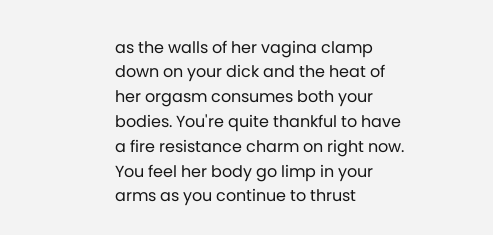as the walls of her vagina clamp down on your dick and the heat of her orgasm consumes both your bodies. You're quite thankful to have a fire resistance charm on right now. You feel her body go limp in your arms as you continue to thrust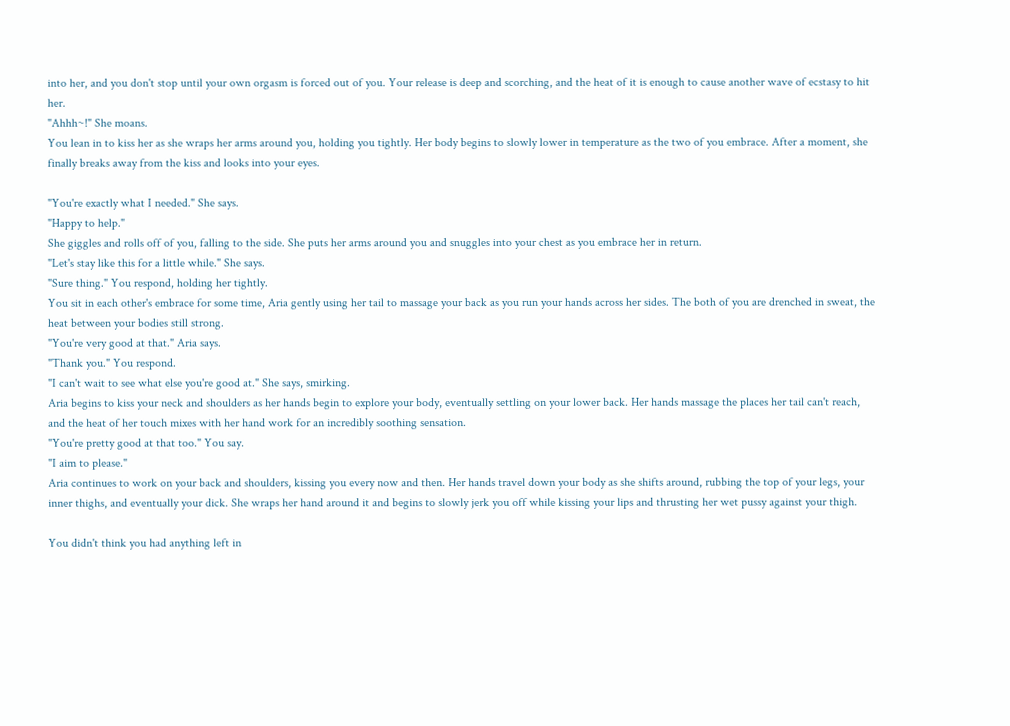into her, and you don't stop until your own orgasm is forced out of you. Your release is deep and scorching, and the heat of it is enough to cause another wave of ecstasy to hit her.
"Ahhh~!" She moans.
You lean in to kiss her as she wraps her arms around you, holding you tightly. Her body begins to slowly lower in temperature as the two of you embrace. After a moment, she finally breaks away from the kiss and looks into your eyes.

"You're exactly what I needed." She says.
"Happy to help."
She giggles and rolls off of you, falling to the side. She puts her arms around you and snuggles into your chest as you embrace her in return.
"Let's stay like this for a little while." She says.
"Sure thing." You respond, holding her tightly.
You sit in each other's embrace for some time, Aria gently using her tail to massage your back as you run your hands across her sides. The both of you are drenched in sweat, the heat between your bodies still strong.
"You're very good at that." Aria says.
"Thank you." You respond.
"I can't wait to see what else you're good at." She says, smirking.
Aria begins to kiss your neck and shoulders as her hands begin to explore your body, eventually settling on your lower back. Her hands massage the places her tail can't reach, and the heat of her touch mixes with her hand work for an incredibly soothing sensation.
"You're pretty good at that too." You say.
"I aim to please."
Aria continues to work on your back and shoulders, kissing you every now and then. Her hands travel down your body as she shifts around, rubbing the top of your legs, your inner thighs, and eventually your dick. She wraps her hand around it and begins to slowly jerk you off while kissing your lips and thrusting her wet pussy against your thigh.

You didn't think you had anything left in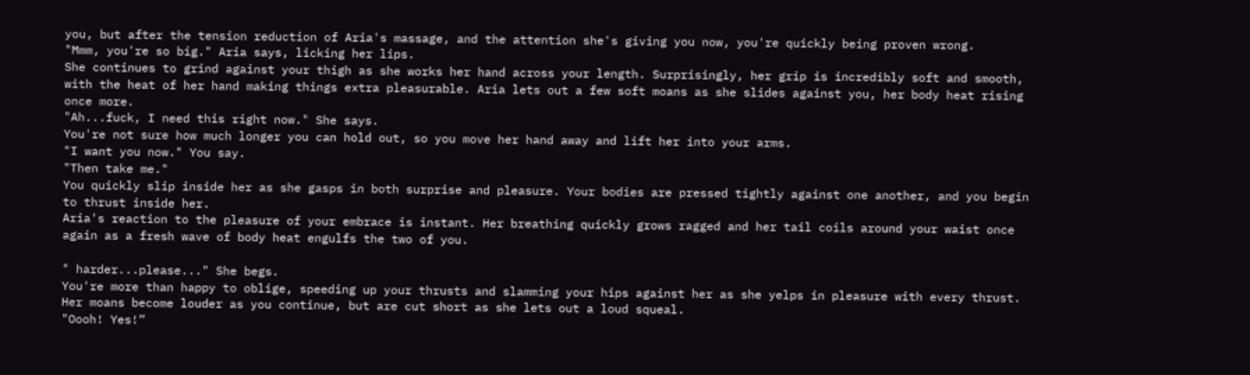you, but after the tension reduction of Aria's massage, and the attention she's giving you now, you're quickly being proven wrong.
"Mmm, you're so big." Aria says, licking her lips.
She continues to grind against your thigh as she works her hand across your length. Surprisingly, her grip is incredibly soft and smooth, with the heat of her hand making things extra pleasurable. Aria lets out a few soft moans as she slides against you, her body heat rising once more.
"Ah...fuck, I need this right now." She says.
You're not sure how much longer you can hold out, so you move her hand away and lift her into your arms.
"I want you now." You say.
"Then take me."
You quickly slip inside her as she gasps in both surprise and pleasure. Your bodies are pressed tightly against one another, and you begin to thrust inside her.
Aria's reaction to the pleasure of your embrace is instant. Her breathing quickly grows ragged and her tail coils around your waist once again as a fresh wave of body heat engulfs the two of you.

" harder...please..." She begs.
You're more than happy to oblige, speeding up your thrusts and slamming your hips against her as she yelps in pleasure with every thrust. Her moans become louder as you continue, but are cut short as she lets out a loud squeal.
"Oooh! Yes!”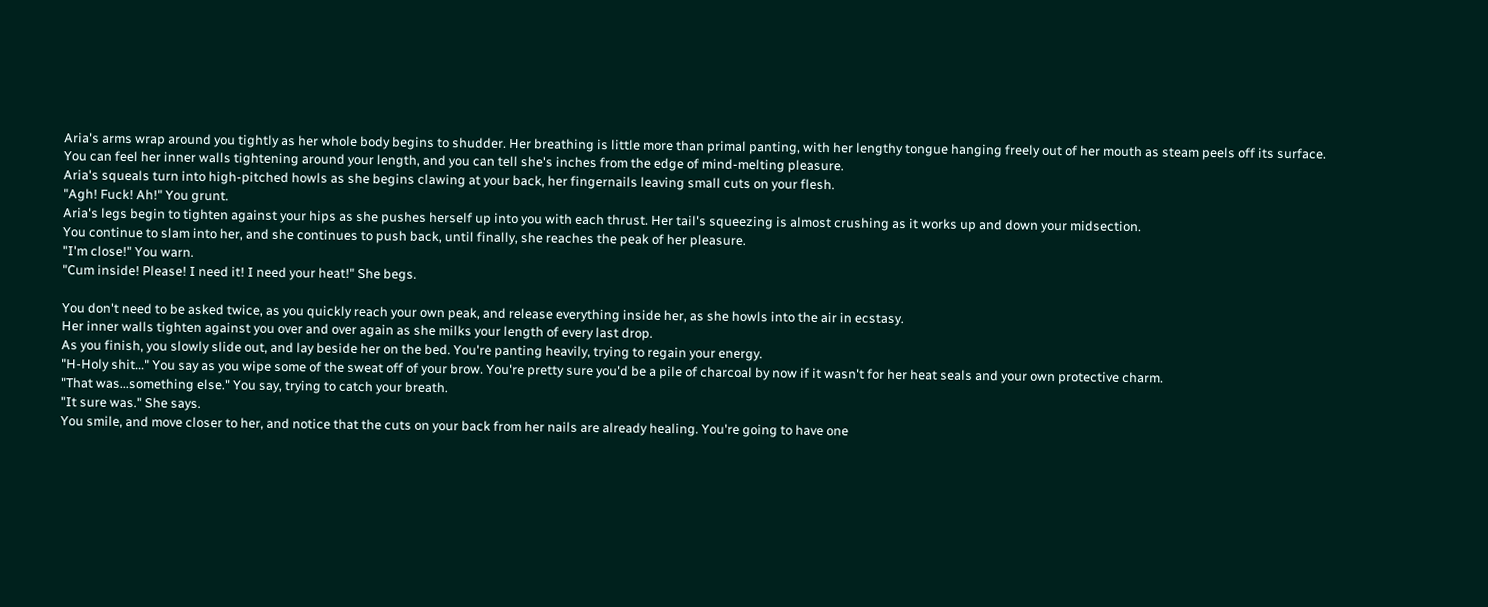Aria's arms wrap around you tightly as her whole body begins to shudder. Her breathing is little more than primal panting, with her lengthy tongue hanging freely out of her mouth as steam peels off its surface.
You can feel her inner walls tightening around your length, and you can tell she's inches from the edge of mind-melting pleasure.
Aria's squeals turn into high-pitched howls as she begins clawing at your back, her fingernails leaving small cuts on your flesh.
"Agh! Fuck! Ah!" You grunt.
Aria's legs begin to tighten against your hips as she pushes herself up into you with each thrust. Her tail's squeezing is almost crushing as it works up and down your midsection.
You continue to slam into her, and she continues to push back, until finally, she reaches the peak of her pleasure.
"I'm close!" You warn.
"Cum inside! Please! I need it! I need your heat!" She begs.

You don't need to be asked twice, as you quickly reach your own peak, and release everything inside her, as she howls into the air in ecstasy.
Her inner walls tighten against you over and over again as she milks your length of every last drop.
As you finish, you slowly slide out, and lay beside her on the bed. You're panting heavily, trying to regain your energy.
"H-Holy shit..." You say as you wipe some of the sweat off of your brow. You're pretty sure you'd be a pile of charcoal by now if it wasn't for her heat seals and your own protective charm.
"That was...something else." You say, trying to catch your breath.
"It sure was." She says.
You smile, and move closer to her, and notice that the cuts on your back from her nails are already healing. You're going to have one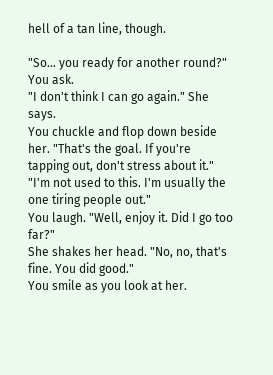hell of a tan line, though.

"So... you ready for another round?" You ask.
"I don't think I can go again." She says.
You chuckle and flop down beside her. "That's the goal. If you're tapping out, don't stress about it."
"I'm not used to this. I'm usually the one tiring people out."
You laugh. "Well, enjoy it. Did I go too far?"
She shakes her head. "No, no, that's fine. You did good."
You smile as you look at her.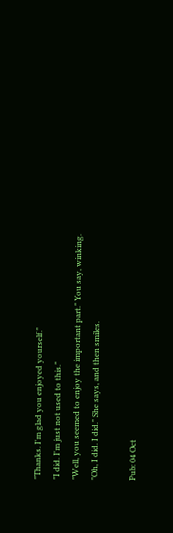"Thanks. I'm glad you enjoyed yourself."
"I did. I'm just not used to this."
"Well, you seemed to enjoy the important part." You say, winking.
"Oh, I did. I did." She says, and then smiles.

Pub: 04 Oct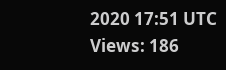2020 17:51 UTC
Views: 186